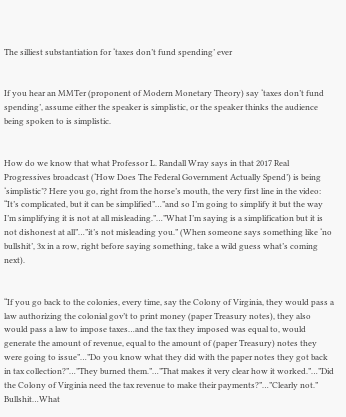The silliest substantiation for ‘taxes don’t fund spending’ ever


If you hear an MMTer (proponent of Modern Monetary Theory) say ‘taxes don’t fund spending’, assume either the speaker is simplistic, or the speaker thinks the audience being spoken to is simplistic.


How do we know that what Professor L. Randall Wray says in that 2017 Real Progressives broadcast (‘How Does The Federal Government Actually Spend’) is being ‘simplistic’? Here you go, right from the horse’s mouth, the very first line in the video: “It’s complicated, but it can be simplified”…”and so I’m going to simplify it but the way I’m simplifying it is not at all misleading.”…”What I’m saying is a simplification but it is not dishonest at all”…”it’s not misleading you.” (When someone says something like ‘no bullshit’, 3x in a row, right before saying something, take a wild guess what’s coming next).


“If you go back to the colonies, every time, say the Colony of Virginia, they would pass a law authorizing the colonial gov’t to print money (paper Treasury notes), they also would pass a law to impose taxes…and the tax they imposed was equal to, would generate the amount of revenue, equal to the amount of (paper Treasury) notes they were going to issue”…”Do you know what they did with the paper notes they got back in tax collection?”…”They burned them.”…”That makes it very clear how it worked.”…”Did the Colony of Virginia need the tax revenue to make their payments?”…”Clearly not.” Bullshit…What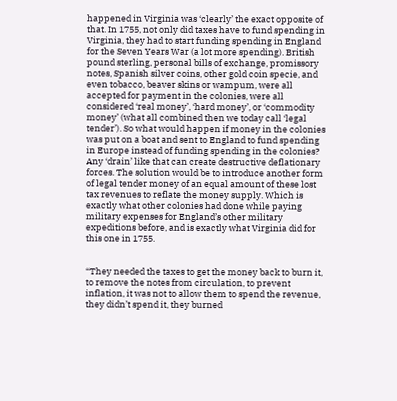happened in Virginia was ‘clearly’ the exact opposite of that. In 1755, not only did taxes have to fund spending in Virginia, they had to start funding spending in England for the Seven Years War (a lot more spending). British pound sterling, personal bills of exchange, promissory notes, Spanish silver coins, other gold coin specie, and even tobacco, beaver skins or wampum, were all accepted for payment in the colonies, were all considered ‘real money’, ‘hard money’, or ‘commodity money’ (what all combined then we today call ‘legal tender’). So what would happen if money in the colonies was put on a boat and sent to England to fund spending in Europe instead of funding spending in the colonies? Any ‘drain’ like that can create destructive deflationary forces. The solution would be to introduce another form of legal tender money of an equal amount of these lost tax revenues to reflate the money supply. Which is exactly what other colonies had done while paying military expenses for England’s other military expeditions before, and is exactly what Virginia did for this one in 1755.


“They needed the taxes to get the money back to burn it, to remove the notes from circulation, to prevent inflation, it was not to allow them to spend the revenue, they didn’t spend it, they burned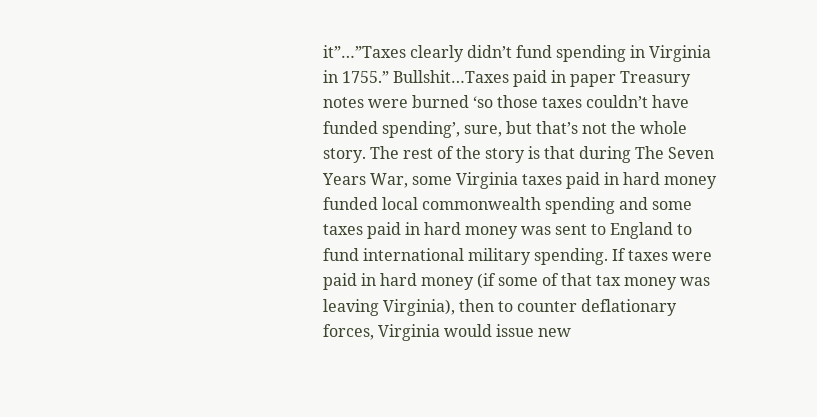it”…”Taxes clearly didn’t fund spending in Virginia in 1755.” Bullshit…Taxes paid in paper Treasury notes were burned ‘so those taxes couldn’t have funded spending’, sure, but that’s not the whole story. The rest of the story is that during The Seven Years War, some Virginia taxes paid in hard money funded local commonwealth spending and some taxes paid in hard money was sent to England to fund international military spending. If taxes were paid in hard money (if some of that tax money was leaving Virginia), then to counter deflationary forces, Virginia would issue new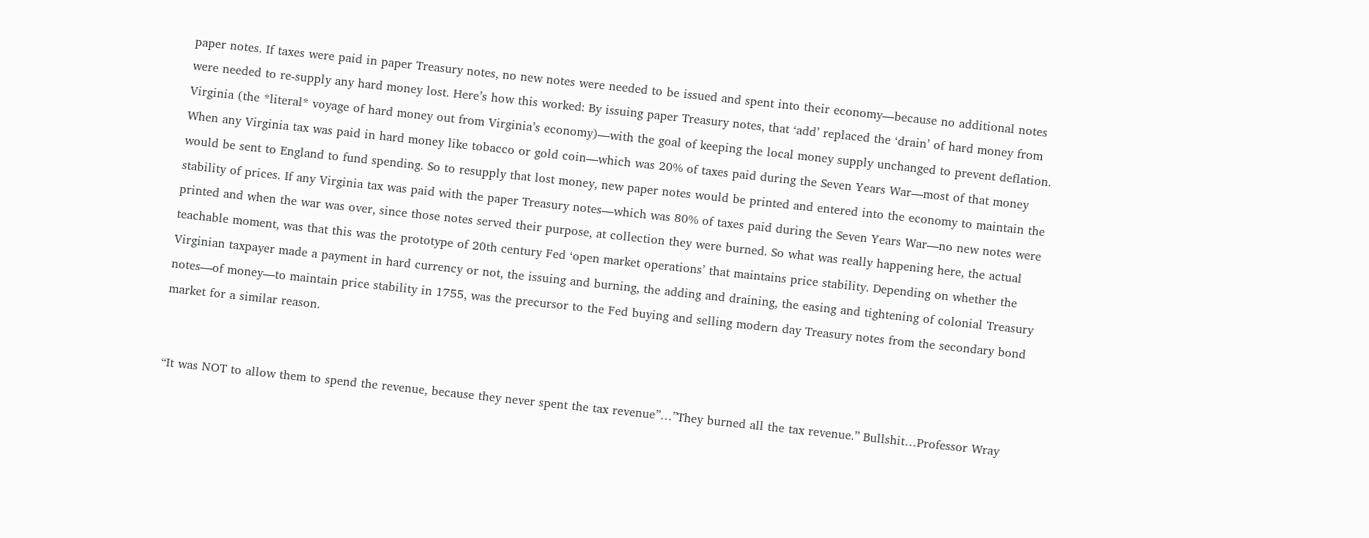paper notes. If taxes were paid in paper Treasury notes, no new notes were needed to be issued and spent into their economy—because no additional notes were needed to re-supply any hard money lost. Here’s how this worked: By issuing paper Treasury notes, that ‘add’ replaced the ‘drain’ of hard money from Virginia (the *literal* voyage of hard money out from Virginia’s economy)—with the goal of keeping the local money supply unchanged to prevent deflation. When any Virginia tax was paid in hard money like tobacco or gold coin—which was 20% of taxes paid during the Seven Years War—most of that money would be sent to England to fund spending. So to resupply that lost money, new paper notes would be printed and entered into the economy to maintain the stability of prices. If any Virginia tax was paid with the paper Treasury notes—which was 80% of taxes paid during the Seven Years War—no new notes were printed and when the war was over, since those notes served their purpose, at collection they were burned. So what was really happening here, the actual teachable moment, was that this was the prototype of 20th century Fed ‘open market operations’ that maintains price stability. Depending on whether the Virginian taxpayer made a payment in hard currency or not, the issuing and burning, the adding and draining, the easing and tightening of colonial Treasury notes—of money—to maintain price stability in 1755, was the precursor to the Fed buying and selling modern day Treasury notes from the secondary bond market for a similar reason.


“It was NOT to allow them to spend the revenue, because they never spent the tax revenue”…”They burned all the tax revenue.” Bullshit…Professor Wray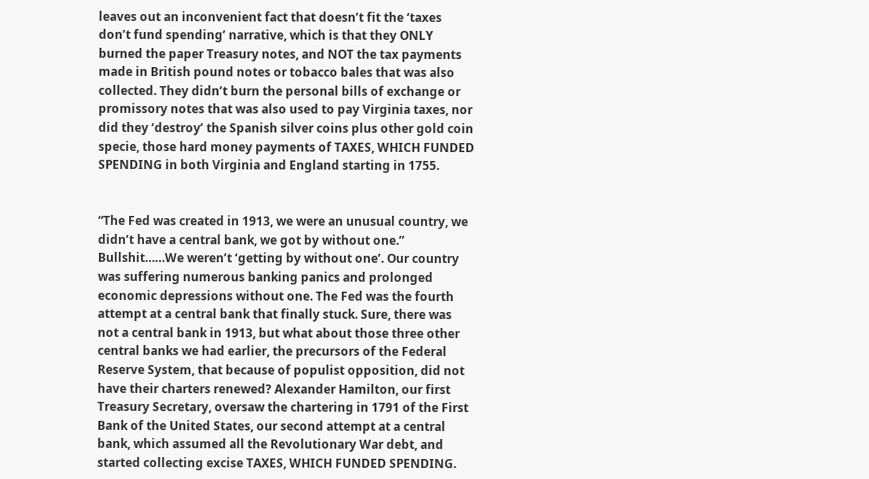leaves out an inconvenient fact that doesn’t fit the ‘taxes don’t fund spending’ narrative, which is that they ONLY burned the paper Treasury notes, and NOT the tax payments made in British pound notes or tobacco bales that was also collected. They didn’t burn the personal bills of exchange or promissory notes that was also used to pay Virginia taxes, nor did they ‘destroy’ the Spanish silver coins plus other gold coin specie, those hard money payments of TAXES, WHICH FUNDED SPENDING in both Virginia and England starting in 1755.


“The Fed was created in 1913, we were an unusual country, we didn’t have a central bank, we got by without one.” Bullshit……We weren’t ‘getting by without one’. Our country was suffering numerous banking panics and prolonged economic depressions without one. The Fed was the fourth attempt at a central bank that finally stuck. Sure, there was not a central bank in 1913, but what about those three other central banks we had earlier, the precursors of the Federal Reserve System, that because of populist opposition, did not have their charters renewed? Alexander Hamilton, our first Treasury Secretary, oversaw the chartering in 1791 of the First Bank of the United States, our second attempt at a central bank, which assumed all the Revolutionary War debt, and started collecting excise TAXES, WHICH FUNDED SPENDING.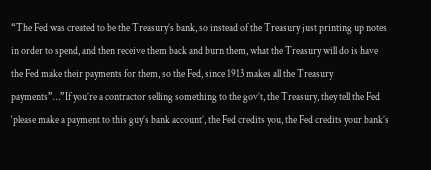“The Fed was created to be the Treasury’s bank, so instead of the Treasury just printing up notes in order to spend, and then receive them back and burn them, what the Treasury will do is have the Fed make their payments for them, so the Fed, since 1913 makes all the Treasury payments”…”If you’re a contractor selling something to the gov’t, the Treasury, they tell the Fed ‘please make a payment to this guy’s bank account’, the Fed credits you, the Fed credits your bank’s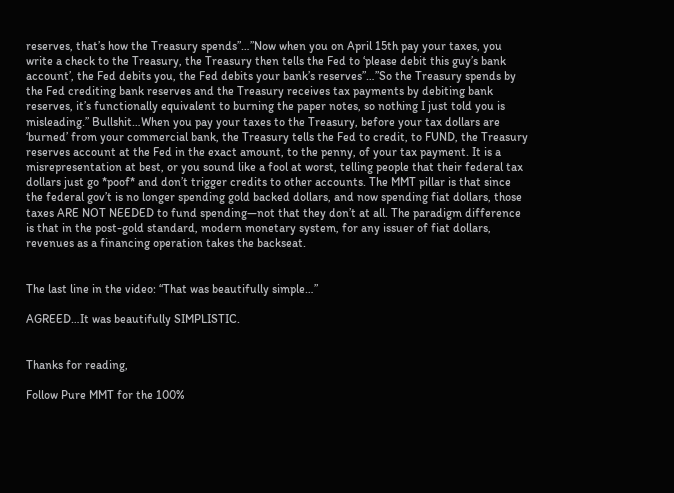reserves, that’s how the Treasury spends”…”Now when you on April 15th pay your taxes, you write a check to the Treasury, the Treasury then tells the Fed to ‘please debit this guy’s bank account’, the Fed debits you, the Fed debits your bank’s reserves”…”So the Treasury spends by the Fed crediting bank reserves and the Treasury receives tax payments by debiting bank reserves, it’s functionally equivalent to burning the paper notes, so nothing I just told you is misleading.” Bullshit…When you pay your taxes to the Treasury, before your tax dollars are ‘burned’ from your commercial bank, the Treasury tells the Fed to credit, to FUND, the Treasury reserves account at the Fed in the exact amount, to the penny, of your tax payment. It is a misrepresentation at best, or you sound like a fool at worst, telling people that their federal tax dollars just go *poof* and don’t trigger credits to other accounts. The MMT pillar is that since the federal gov’t is no longer spending gold backed dollars, and now spending fiat dollars, those taxes ARE NOT NEEDED to fund spending—not that they don’t at all. The paradigm difference is that in the post-gold standard, modern monetary system, for any issuer of fiat dollars, revenues as a financing operation takes the backseat.


The last line in the video: “That was beautifully simple…”

AGREED…It was beautifully SIMPLISTIC.


Thanks for reading,

Follow Pure MMT for the 100%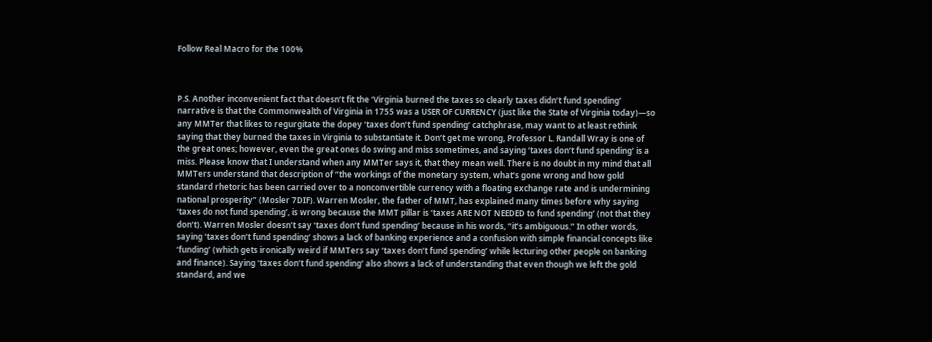Follow Real Macro for the 100%



P.S. Another inconvenient fact that doesn’t fit the ‘Virginia burned the taxes so clearly taxes didn’t fund spending’ narrative is that the Commonwealth of Virginia in 1755 was a USER OF CURRENCY (just like the State of Virginia today)—so any MMTer that likes to regurgitate the dopey ‘taxes don’t fund spending’ catchphrase, may want to at least rethink saying that they burned the taxes in Virginia to substantiate it. Don’t get me wrong, Professor L. Randall Wray is one of the great ones; however, even the great ones do swing and miss sometimes, and saying ‘taxes don’t fund spending’ is a miss. Please know that I understand when any MMTer says it, that they mean well. There is no doubt in my mind that all MMTers understand that description of “the workings of the monetary system, what’s gone wrong and how gold standard rhetoric has been carried over to a nonconvertible currency with a floating exchange rate and is undermining national prosperity” (Mosler 7DIF). Warren Mosler, the father of MMT, has explained many times before why saying ‘taxes do not fund spending’, is wrong because the MMT pillar is ‘taxes ARE NOT NEEDED to fund spending’ (not that they don’t). Warren Mosler doesn’t say ‘taxes don’t fund spending’ because in his words, “it’s ambiguous.” In other words, saying ‘taxes don’t fund spending’ shows a lack of banking experience and a confusion with simple financial concepts like ‘funding’ (which gets ironically weird if MMTers say ‘taxes don’t fund spending’ while lecturing other people on banking and finance). Saying ‘taxes don’t fund spending’ also shows a lack of understanding that even though we left the gold standard, and we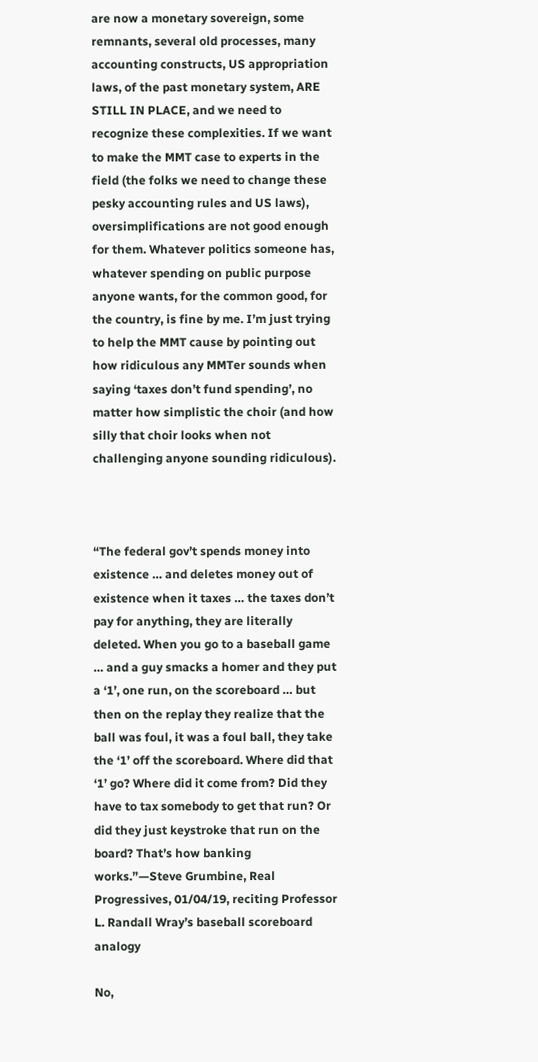are now a monetary sovereign, some remnants, several old processes, many accounting constructs, US appropriation laws, of the past monetary system, ARE STILL IN PLACE, and we need to recognize these complexities. If we want to make the MMT case to experts in the field (the folks we need to change these pesky accounting rules and US laws), oversimplifications are not good enough for them. Whatever politics someone has, whatever spending on public purpose anyone wants, for the common good, for the country, is fine by me. I’m just trying to help the MMT cause by pointing out how ridiculous any MMTer sounds when saying ‘taxes don’t fund spending’, no matter how simplistic the choir (and how silly that choir looks when not challenging anyone sounding ridiculous).



“The federal gov’t spends money into existence … and deletes money out of existence when it taxes … the taxes don’t pay for anything, they are literally deleted. When you go to a baseball game … and a guy smacks a homer and they put a ‘1’, one run, on the scoreboard … but then on the replay they realize that the ball was foul, it was a foul ball, they take the ‘1’ off the scoreboard. Where did that ‘1’ go? Where did it come from? Did they have to tax somebody to get that run? Or did they just keystroke that run on the board? That’s how banking works.”—Steve Grumbine, Real Progressives, 01/04/19, reciting Professor L. Randall Wray’s baseball scoreboard analogy

No,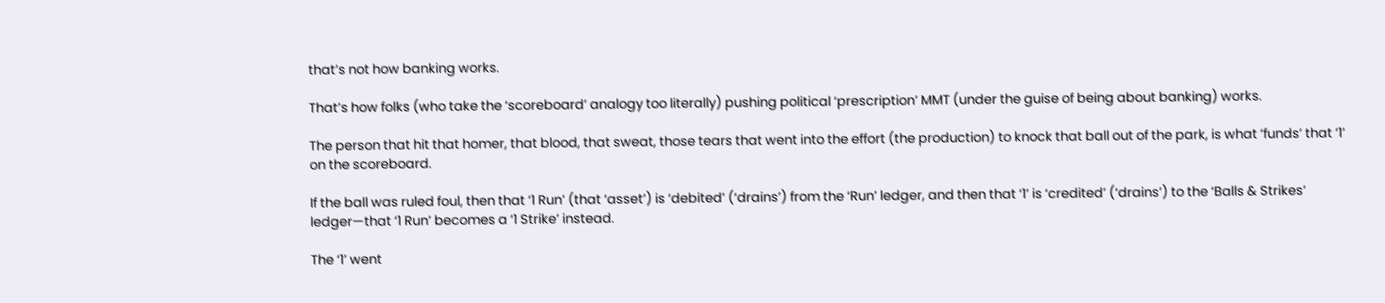that’s not how banking works.

That’s how folks (who take the ‘scoreboard’ analogy too literally) pushing political ‘prescription’ MMT (under the guise of being about banking) works.

The person that hit that homer, that blood, that sweat, those tears that went into the effort (the production) to knock that ball out of the park, is what ‘funds’ that ‘1’ on the scoreboard.

If the ball was ruled foul, then that ‘1 Run’ (that ‘asset’) is ‘debited’ (‘drains’) from the ‘Run’ ledger, and then that ‘1’ is ‘credited’ (‘drains’) to the ‘Balls & Strikes’ ledger—that ‘1 Run’ becomes a ‘1 Strike’ instead.

The ‘1’ went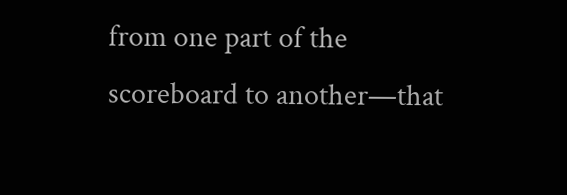from one part of the scoreboard to another—that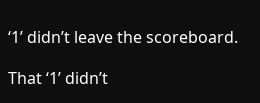‘1’ didn’t leave the scoreboard.

That ‘1’ didn’t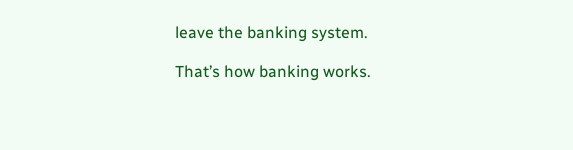leave the banking system.

That’s how banking works.